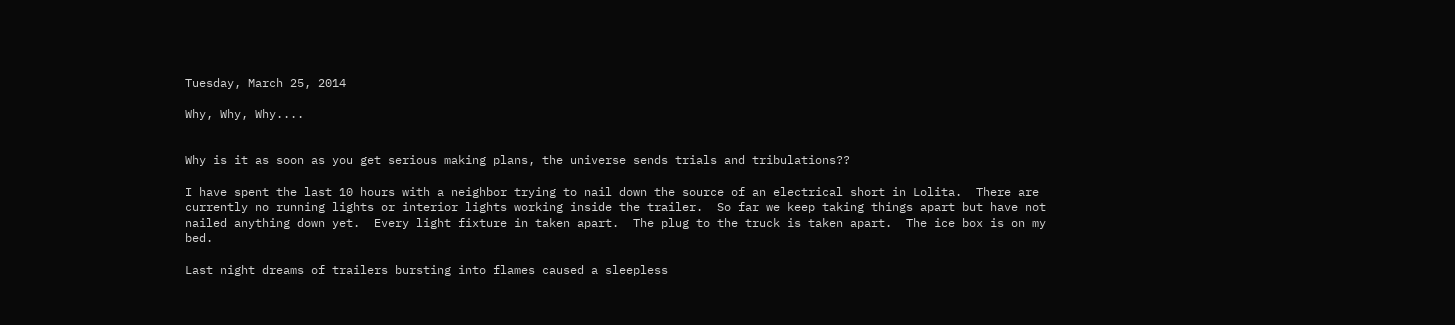Tuesday, March 25, 2014

Why, Why, Why....


Why is it as soon as you get serious making plans, the universe sends trials and tribulations??

I have spent the last 10 hours with a neighbor trying to nail down the source of an electrical short in Lolita.  There are currently no running lights or interior lights working inside the trailer.  So far we keep taking things apart but have not nailed anything down yet.  Every light fixture in taken apart.  The plug to the truck is taken apart.  The ice box is on my bed.

Last night dreams of trailers bursting into flames caused a sleepless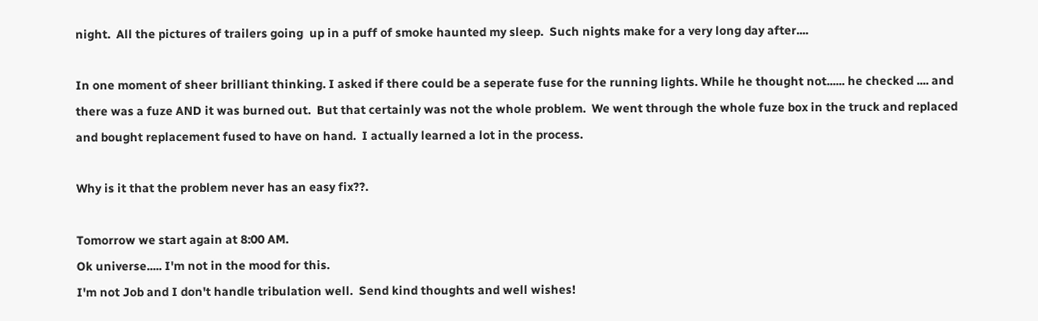night.  All the pictures of trailers going  up in a puff of smoke haunted my sleep.  Such nights make for a very long day after....

In one moment of sheer brilliant thinking. I asked if there could be a seperate fuse for the running lights. While he thought not...... he checked .... and there was a fuze AND it was burned out.  But that certainly was not the whole problem.  We went through the whole fuze box in the truck and replaced and bought replacement fused to have on hand.  I actually learned a lot in the process.

Why is it that the problem never has an easy fix??.

Tomorrow we start again at 8:00 AM.
Ok universe..... I'm not in the mood for this.
I'm not Job and I don't handle tribulation well.  Send kind thoughts and well wishes!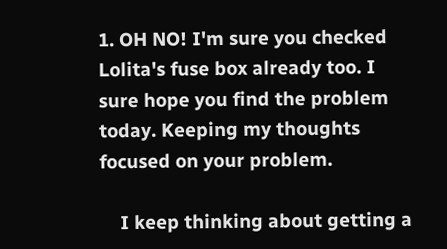1. OH NO! I'm sure you checked Lolita's fuse box already too. I sure hope you find the problem today. Keeping my thoughts focused on your problem.

    I keep thinking about getting a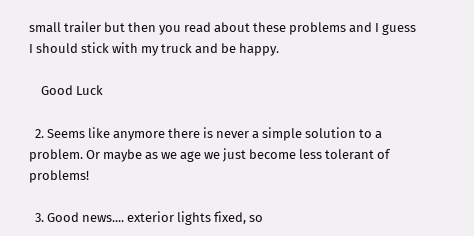small trailer but then you read about these problems and I guess I should stick with my truck and be happy.

    Good Luck

  2. Seems like anymore there is never a simple solution to a problem. Or maybe as we age we just become less tolerant of problems!

  3. Good news.... exterior lights fixed, so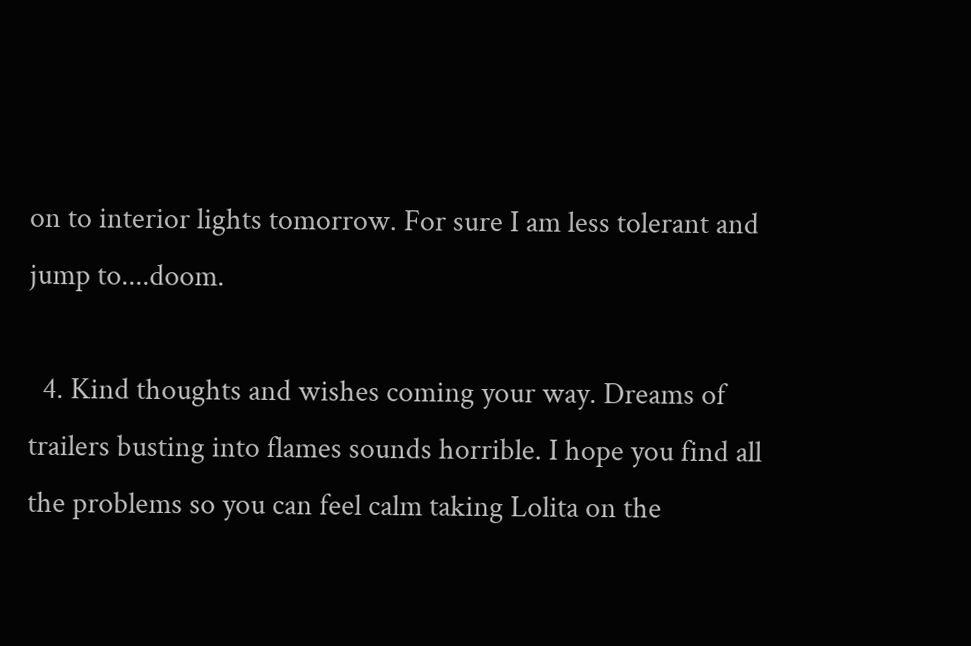on to interior lights tomorrow. For sure I am less tolerant and jump to....doom.

  4. Kind thoughts and wishes coming your way. Dreams of trailers busting into flames sounds horrible. I hope you find all the problems so you can feel calm taking Lolita on the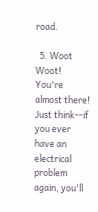road.

  5. Woot Woot! You're almost there! Just think--if you ever have an electrical problem again, you'll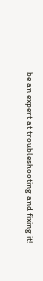be an expert at troubleshooting and fixing it!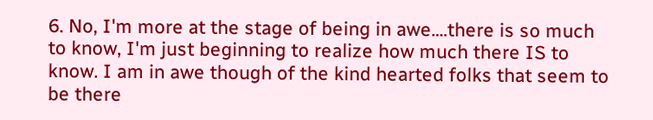6. No, I'm more at the stage of being in awe....there is so much to know, I'm just beginning to realize how much there IS to know. I am in awe though of the kind hearted folks that seem to be there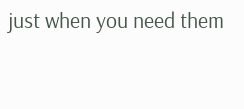just when you need them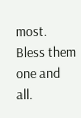most. Bless them one and all.